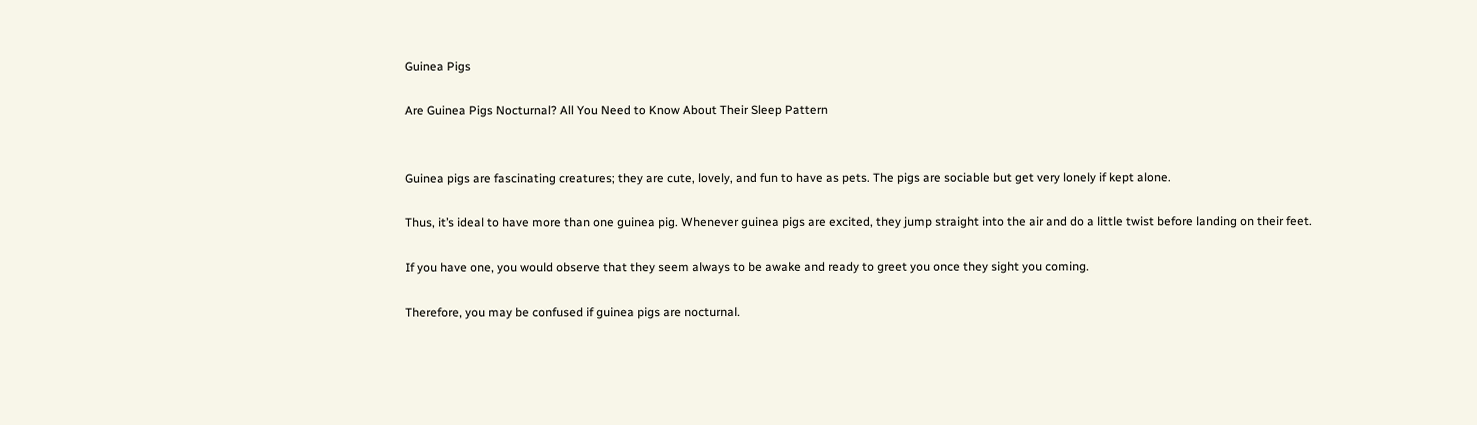Guinea Pigs

Are Guinea Pigs Nocturnal? All You Need to Know About Their Sleep Pattern


Guinea pigs are fascinating creatures; they are cute, lovely, and fun to have as pets. The pigs are sociable but get very lonely if kept alone.

Thus, it’s ideal to have more than one guinea pig. Whenever guinea pigs are excited, they jump straight into the air and do a little twist before landing on their feet.

If you have one, you would observe that they seem always to be awake and ready to greet you once they sight you coming.

Therefore, you may be confused if guinea pigs are nocturnal.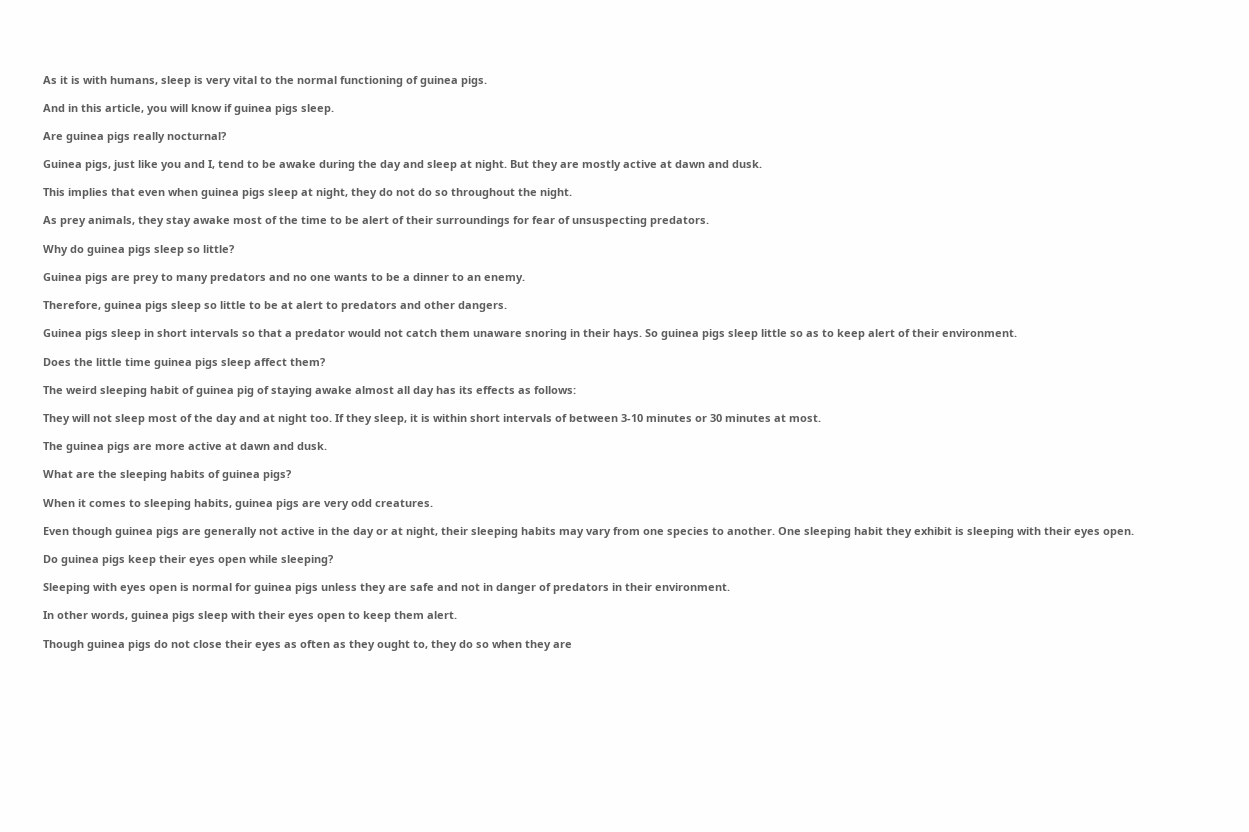As it is with humans, sleep is very vital to the normal functioning of guinea pigs.

And in this article, you will know if guinea pigs sleep.

Are guinea pigs really nocturnal?

Guinea pigs, just like you and I, tend to be awake during the day and sleep at night. But they are mostly active at dawn and dusk.

This implies that even when guinea pigs sleep at night, they do not do so throughout the night.

As prey animals, they stay awake most of the time to be alert of their surroundings for fear of unsuspecting predators.

Why do guinea pigs sleep so little?

Guinea pigs are prey to many predators and no one wants to be a dinner to an enemy.

Therefore, guinea pigs sleep so little to be at alert to predators and other dangers.

Guinea pigs sleep in short intervals so that a predator would not catch them unaware snoring in their hays. So guinea pigs sleep little so as to keep alert of their environment.

Does the little time guinea pigs sleep affect them?

The weird sleeping habit of guinea pig of staying awake almost all day has its effects as follows:

They will not sleep most of the day and at night too. If they sleep, it is within short intervals of between 3-10 minutes or 30 minutes at most.

The guinea pigs are more active at dawn and dusk.

What are the sleeping habits of guinea pigs?

When it comes to sleeping habits, guinea pigs are very odd creatures.

Even though guinea pigs are generally not active in the day or at night, their sleeping habits may vary from one species to another. One sleeping habit they exhibit is sleeping with their eyes open.

Do guinea pigs keep their eyes open while sleeping?

Sleeping with eyes open is normal for guinea pigs unless they are safe and not in danger of predators in their environment.

In other words, guinea pigs sleep with their eyes open to keep them alert.

Though guinea pigs do not close their eyes as often as they ought to, they do so when they are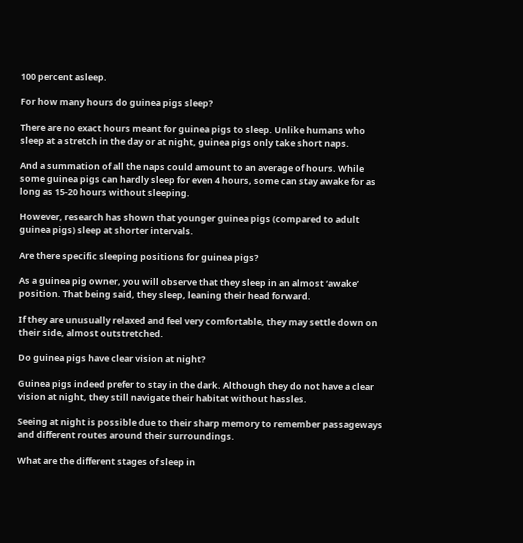100 percent asleep.

For how many hours do guinea pigs sleep?

There are no exact hours meant for guinea pigs to sleep. Unlike humans who sleep at a stretch in the day or at night, guinea pigs only take short naps.

And a summation of all the naps could amount to an average of hours. While some guinea pigs can hardly sleep for even 4 hours, some can stay awake for as long as 15-20 hours without sleeping.

However, research has shown that younger guinea pigs (compared to adult guinea pigs) sleep at shorter intervals.

Are there specific sleeping positions for guinea pigs?

As a guinea pig owner, you will observe that they sleep in an almost ‘awake’ position. That being said, they sleep, leaning their head forward.

If they are unusually relaxed and feel very comfortable, they may settle down on their side, almost outstretched.

Do guinea pigs have clear vision at night?

Guinea pigs indeed prefer to stay in the dark. Although they do not have a clear vision at night, they still navigate their habitat without hassles.

Seeing at night is possible due to their sharp memory to remember passageways and different routes around their surroundings.

What are the different stages of sleep in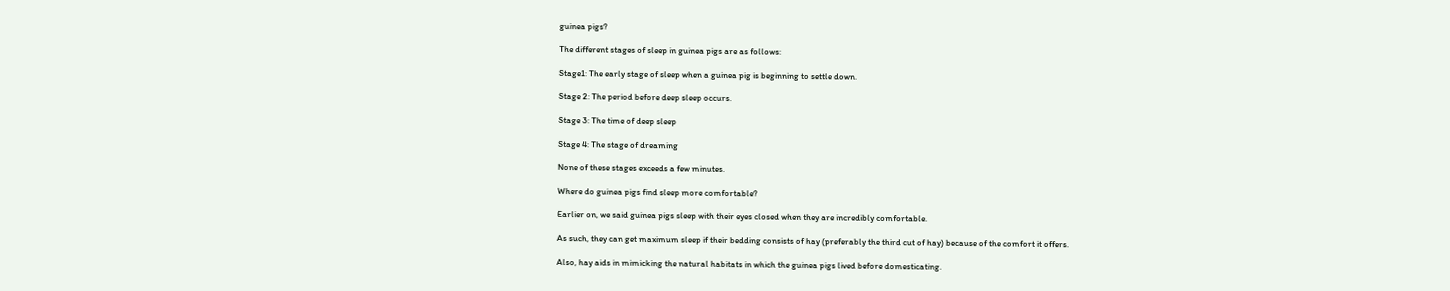guinea pigs?

The different stages of sleep in guinea pigs are as follows:

Stage1: The early stage of sleep when a guinea pig is beginning to settle down.

Stage 2: The period before deep sleep occurs.

Stage 3: The time of deep sleep

Stage 4: The stage of dreaming

None of these stages exceeds a few minutes.

Where do guinea pigs find sleep more comfortable?

Earlier on, we said guinea pigs sleep with their eyes closed when they are incredibly comfortable.

As such, they can get maximum sleep if their bedding consists of hay (preferably the third cut of hay) because of the comfort it offers.

Also, hay aids in mimicking the natural habitats in which the guinea pigs lived before domesticating.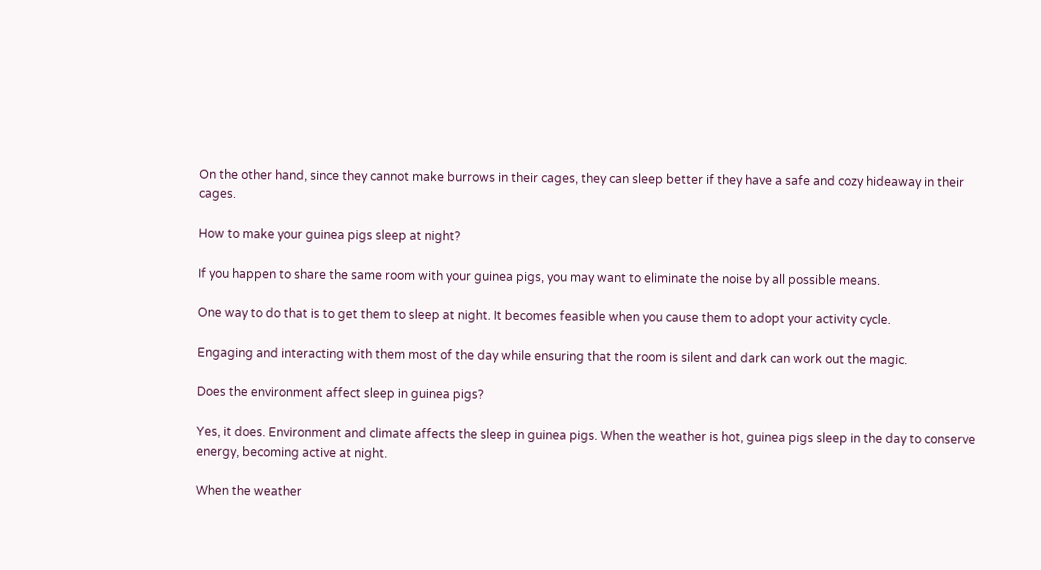On the other hand, since they cannot make burrows in their cages, they can sleep better if they have a safe and cozy hideaway in their cages.

How to make your guinea pigs sleep at night?

If you happen to share the same room with your guinea pigs, you may want to eliminate the noise by all possible means.

One way to do that is to get them to sleep at night. It becomes feasible when you cause them to adopt your activity cycle.

Engaging and interacting with them most of the day while ensuring that the room is silent and dark can work out the magic.

Does the environment affect sleep in guinea pigs?

Yes, it does. Environment and climate affects the sleep in guinea pigs. When the weather is hot, guinea pigs sleep in the day to conserve energy, becoming active at night.

When the weather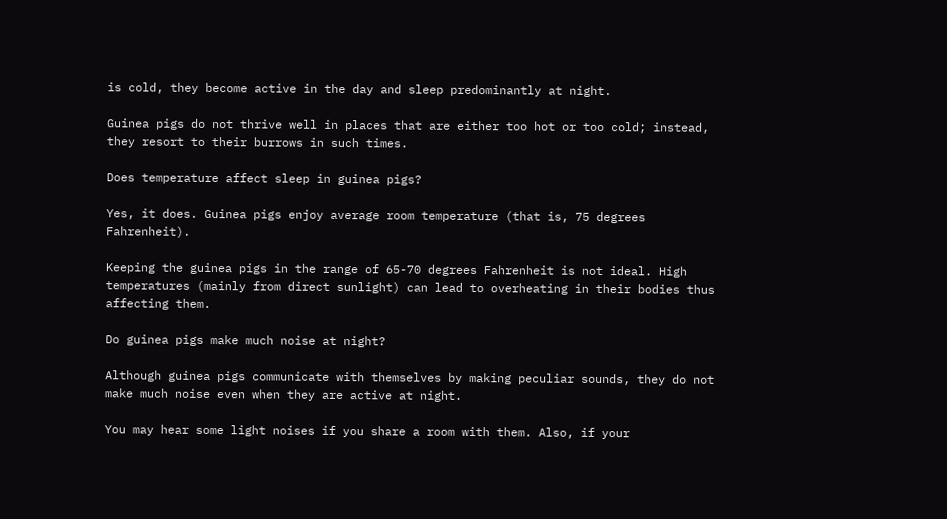is cold, they become active in the day and sleep predominantly at night.

Guinea pigs do not thrive well in places that are either too hot or too cold; instead, they resort to their burrows in such times.

Does temperature affect sleep in guinea pigs?

Yes, it does. Guinea pigs enjoy average room temperature (that is, 75 degrees Fahrenheit).

Keeping the guinea pigs in the range of 65-70 degrees Fahrenheit is not ideal. High temperatures (mainly from direct sunlight) can lead to overheating in their bodies thus affecting them.

Do guinea pigs make much noise at night?

Although guinea pigs communicate with themselves by making peculiar sounds, they do not make much noise even when they are active at night.

You may hear some light noises if you share a room with them. Also, if your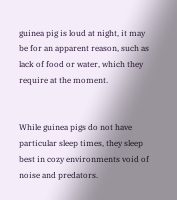guinea pig is loud at night, it may be for an apparent reason, such as lack of food or water, which they require at the moment.


While guinea pigs do not have particular sleep times, they sleep best in cozy environments void of noise and predators.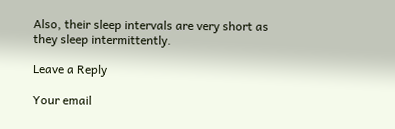Also, their sleep intervals are very short as they sleep intermittently.

Leave a Reply

Your email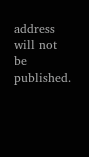address will not be published.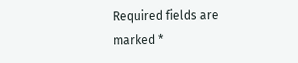Required fields are marked *